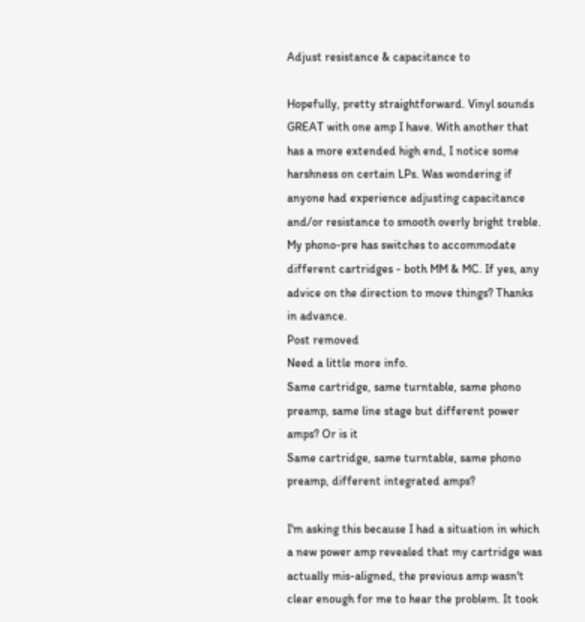Adjust resistance & capacitance to

Hopefully, pretty straightforward. Vinyl sounds GREAT with one amp I have. With another that has a more extended high end, I notice some harshness on certain LPs. Was wondering if anyone had experience adjusting capacitance and/or resistance to smooth overly bright treble. My phono-pre has switches to accommodate different cartridges - both MM & MC. If yes, any advice on the direction to move things? Thanks in advance.
Post removed
Need a little more info.
Same cartridge, same turntable, same phono preamp, same line stage but different power amps? Or is it
Same cartridge, same turntable, same phono preamp, different integrated amps?

I'm asking this because I had a situation in which a new power amp revealed that my cartridge was actually mis-aligned, the previous amp wasn't clear enough for me to hear the problem. It took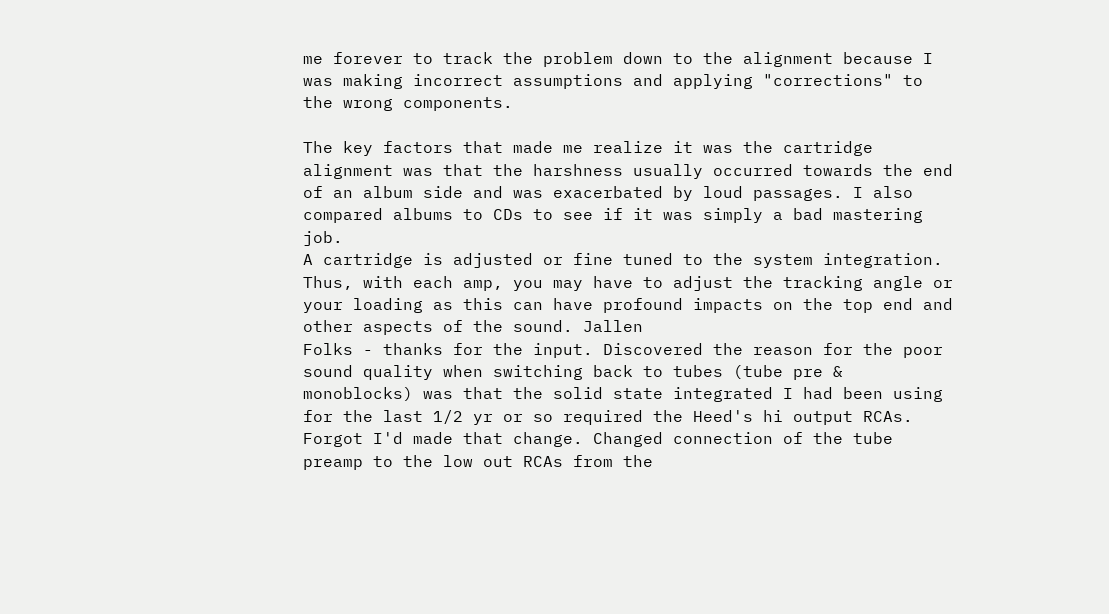me forever to track the problem down to the alignment because I was making incorrect assumptions and applying "corrections" to the wrong components.

The key factors that made me realize it was the cartridge alignment was that the harshness usually occurred towards the end of an album side and was exacerbated by loud passages. I also compared albums to CDs to see if it was simply a bad mastering job.
A cartridge is adjusted or fine tuned to the system integration. Thus, with each amp, you may have to adjust the tracking angle or your loading as this can have profound impacts on the top end and other aspects of the sound. Jallen
Folks - thanks for the input. Discovered the reason for the poor sound quality when switching back to tubes (tube pre & monoblocks) was that the solid state integrated I had been using for the last 1/2 yr or so required the Heed's hi output RCAs. Forgot I'd made that change. Changed connection of the tube preamp to the low out RCAs from the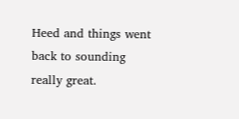Heed and things went back to sounding really great.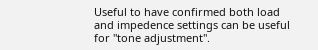Useful to have confirmed both load and impedence settings can be useful for "tone adjustment".